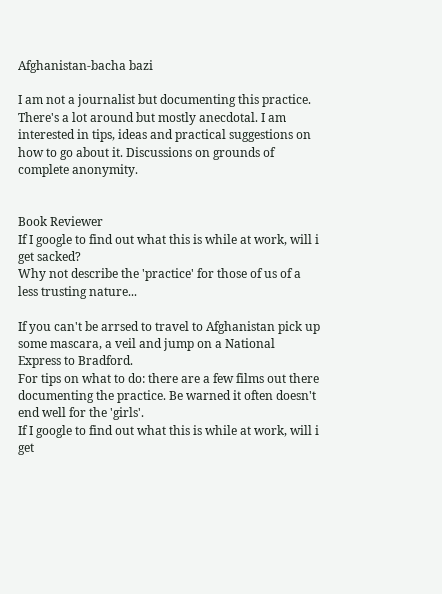Afghanistan-bacha bazi

I am not a journalist but documenting this practice. There's a lot around but mostly anecdotal. I am interested in tips, ideas and practical suggestions on how to go about it. Discussions on grounds of complete anonymity.


Book Reviewer
If I google to find out what this is while at work, will i get sacked?
Why not describe the 'practice' for those of us of a less trusting nature...

If you can't be arrsed to travel to Afghanistan pick up some mascara, a veil and jump on a National Express to Bradford.
For tips on what to do: there are a few films out there documenting the practice. Be warned it often doesn't end well for the 'girls'.
If I google to find out what this is while at work, will i get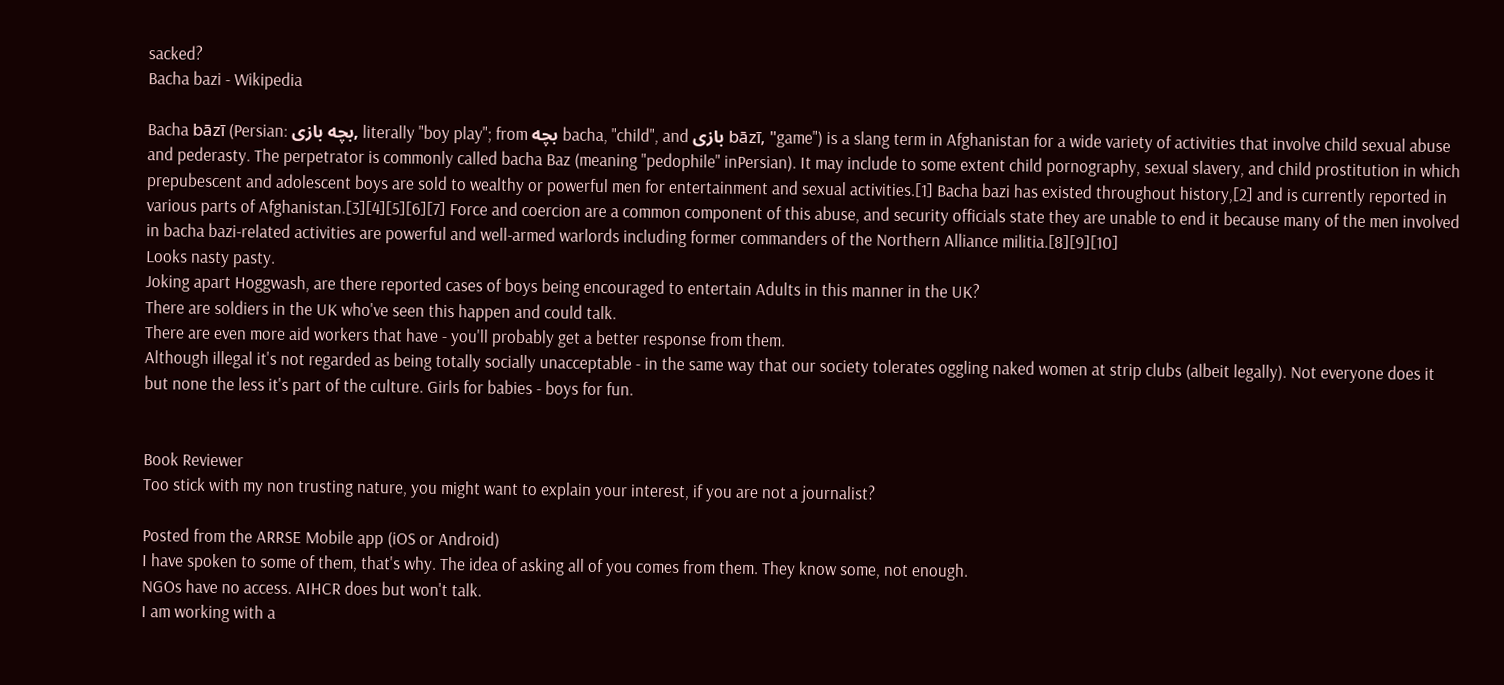sacked?
Bacha bazi - Wikipedia

Bacha bāzī (Persian: بچه بازی, literally "boy play"; from بچه bacha, "child", and بازی bāzī, "game") is a slang term in Afghanistan for a wide variety of activities that involve child sexual abuse and pederasty. The perpetrator is commonly called bacha Baz (meaning "pedophile" inPersian). It may include to some extent child pornography, sexual slavery, and child prostitution in which prepubescent and adolescent boys are sold to wealthy or powerful men for entertainment and sexual activities.[1] Bacha bazi has existed throughout history,[2] and is currently reported in various parts of Afghanistan.[3][4][5][6][7] Force and coercion are a common component of this abuse, and security officials state they are unable to end it because many of the men involved in bacha bazi-related activities are powerful and well-armed warlords including former commanders of the Northern Alliance militia.[8][9][10]
Looks nasty pasty.
Joking apart Hoggwash, are there reported cases of boys being encouraged to entertain Adults in this manner in the UK?
There are soldiers in the UK who've seen this happen and could talk.
There are even more aid workers that have - you'll probably get a better response from them.
Although illegal it's not regarded as being totally socially unacceptable - in the same way that our society tolerates oggling naked women at strip clubs (albeit legally). Not everyone does it but none the less it's part of the culture. Girls for babies - boys for fun.


Book Reviewer
Too stick with my non trusting nature, you might want to explain your interest, if you are not a journalist?

Posted from the ARRSE Mobile app (iOS or Android)
I have spoken to some of them, that's why. The idea of asking all of you comes from them. They know some, not enough.
NGOs have no access. AIHCR does but won't talk.
I am working with a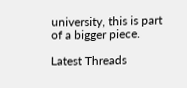university, this is part of a bigger piece.

Latest Threads